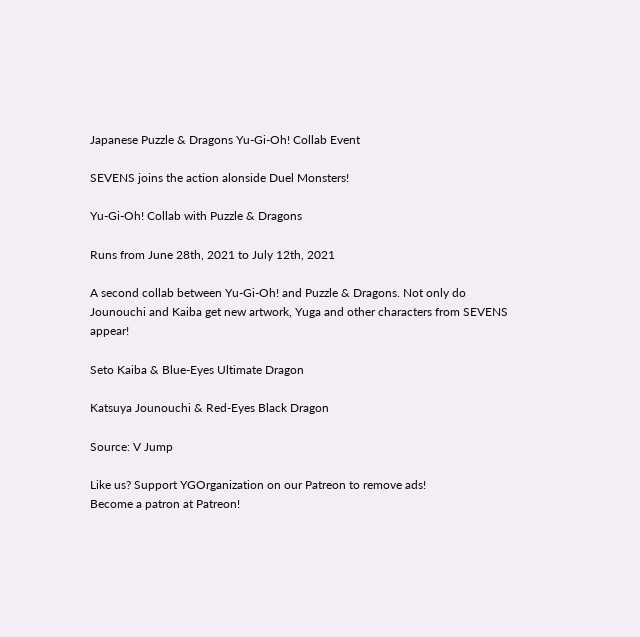Japanese Puzzle & Dragons Yu-Gi-Oh! Collab Event

SEVENS joins the action alonside Duel Monsters!

Yu-Gi-Oh! Collab with Puzzle & Dragons

Runs from June 28th, 2021 to July 12th, 2021

A second collab between Yu-Gi-Oh! and Puzzle & Dragons. Not only do Jounouchi and Kaiba get new artwork, Yuga and other characters from SEVENS appear!

Seto Kaiba & Blue-Eyes Ultimate Dragon

Katsuya Jounouchi & Red-Eyes Black Dragon

Source: V Jump

Like us? Support YGOrganization on our Patreon to remove ads!
Become a patron at Patreon!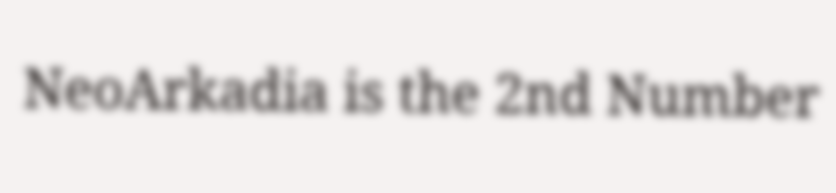NeoArkadia is the 2nd Number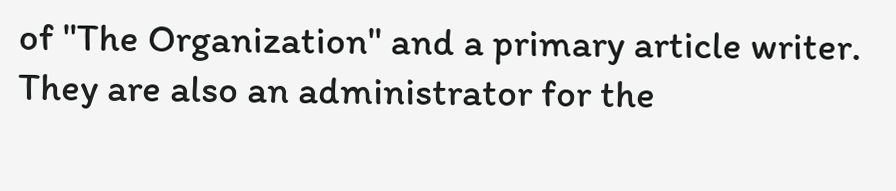of "The Organization" and a primary article writer. They are also an administrator for the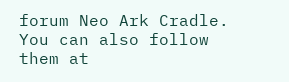forum Neo Ark Cradle. You can also follow them at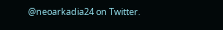@neoarkadia24 on Twitter.